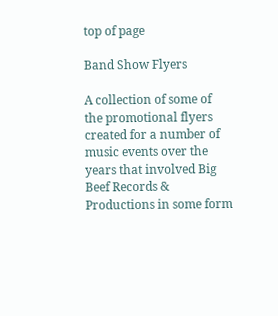top of page

Band Show Flyers

A collection of some of the promotional flyers created for a number of music events over the years that involved Big Beef Records & Productions in some form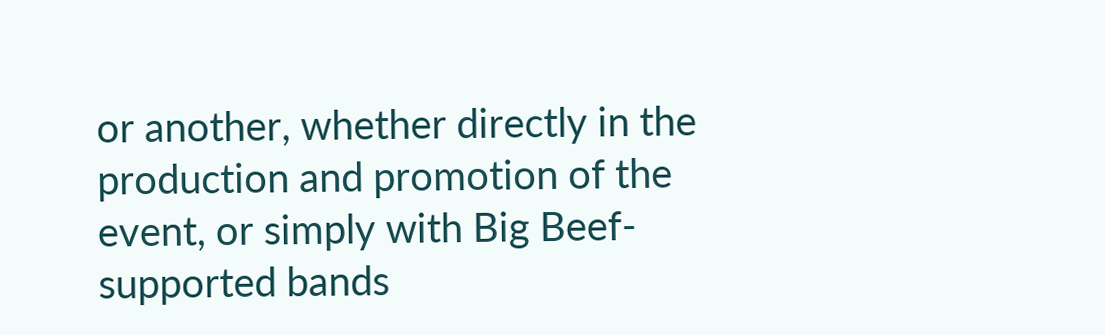or another, whether directly in the production and promotion of the event, or simply with Big Beef-supported bands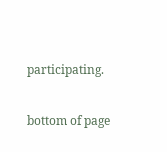participating.

bottom of page